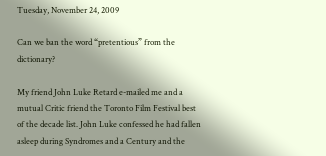Tuesday, November 24, 2009

Can we ban the word “pretentious” from the dictionary?

My friend John Luke Retard e-mailed me and a mutual Critic friend the Toronto Film Festival best of the decade list. John Luke confessed he had fallen asleep during Syndromes and a Century and the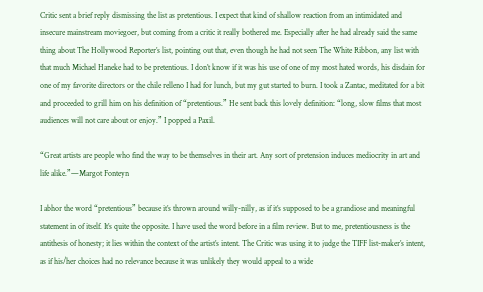Critic sent a brief reply dismissing the list as pretentious. I expect that kind of shallow reaction from an intimidated and insecure mainstream moviegoer, but coming from a critic it really bothered me. Especially after he had already said the same thing about The Hollywood Reporter’s list, pointing out that, even though he had not seen The White Ribbon, any list with that much Michael Haneke had to be pretentious. I don’t know if it was his use of one of my most hated words, his disdain for one of my favorite directors or the chile relleno I had for lunch, but my gut started to burn. I took a Zantac, meditated for a bit and proceeded to grill him on his definition of “pretentious.” He sent back this lovely definition: “long, slow films that most audiences will not care about or enjoy.” I popped a Paxil.

“Great artists are people who find the way to be themselves in their art. Any sort of pretension induces mediocrity in art and life alike.”—Margot Fonteyn

I abhor the word “pretentious” because it’s thrown around willy-nilly, as if it’s supposed to be a grandiose and meaningful statement in of itself. It’s quite the opposite. I have used the word before in a film review. But to me, pretentiousness is the antithesis of honesty; it lies within the context of the artist’s intent. The Critic was using it to judge the TIFF list-maker’s intent, as if his/her choices had no relevance because it was unlikely they would appeal to a wide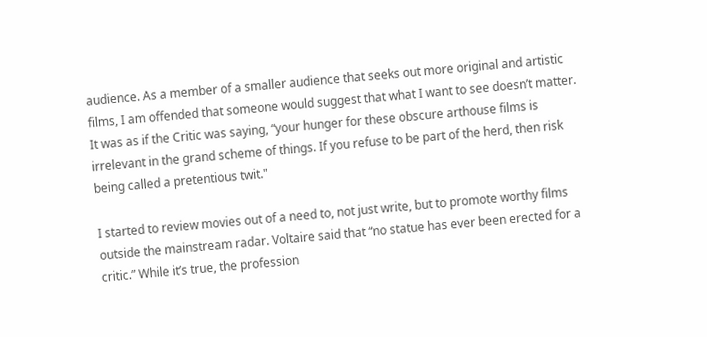audience. As a member of a smaller audience that seeks out more original and artistic films, I am offended that someone would suggest that what I want to see doesn’t matter. It was as if the Critic was saying, “your hunger for these obscure arthouse films is irrelevant in the grand scheme of things. If you refuse to be part of the herd, then risk being called a pretentious twit."

I started to review movies out of a need to, not just write, but to promote worthy films outside the mainstream radar. Voltaire said that “no statue has ever been erected for a critic.” While it’s true, the profession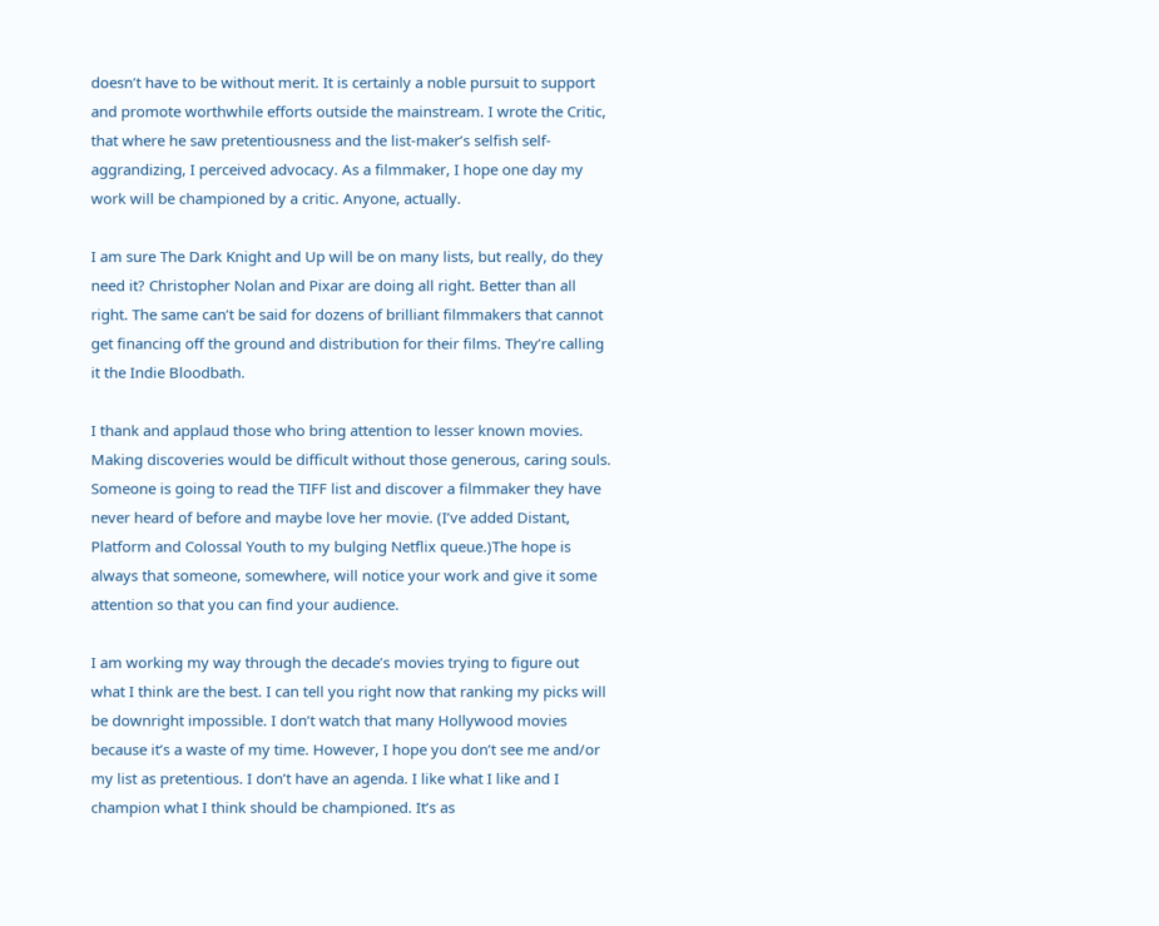doesn’t have to be without merit. It is certainly a noble pursuit to support and promote worthwhile efforts outside the mainstream. I wrote the Critic, that where he saw pretentiousness and the list-maker’s selfish self-aggrandizing, I perceived advocacy. As a filmmaker, I hope one day my work will be championed by a critic. Anyone, actually.

I am sure The Dark Knight and Up will be on many lists, but really, do they need it? Christopher Nolan and Pixar are doing all right. Better than all right. The same can’t be said for dozens of brilliant filmmakers that cannot get financing off the ground and distribution for their films. They’re calling it the Indie Bloodbath.

I thank and applaud those who bring attention to lesser known movies. Making discoveries would be difficult without those generous, caring souls. Someone is going to read the TIFF list and discover a filmmaker they have never heard of before and maybe love her movie. (I’ve added Distant, Platform and Colossal Youth to my bulging Netflix queue.)The hope is always that someone, somewhere, will notice your work and give it some attention so that you can find your audience.

I am working my way through the decade’s movies trying to figure out what I think are the best. I can tell you right now that ranking my picks will be downright impossible. I don’t watch that many Hollywood movies because it’s a waste of my time. However, I hope you don’t see me and/or my list as pretentious. I don’t have an agenda. I like what I like and I champion what I think should be championed. It’s as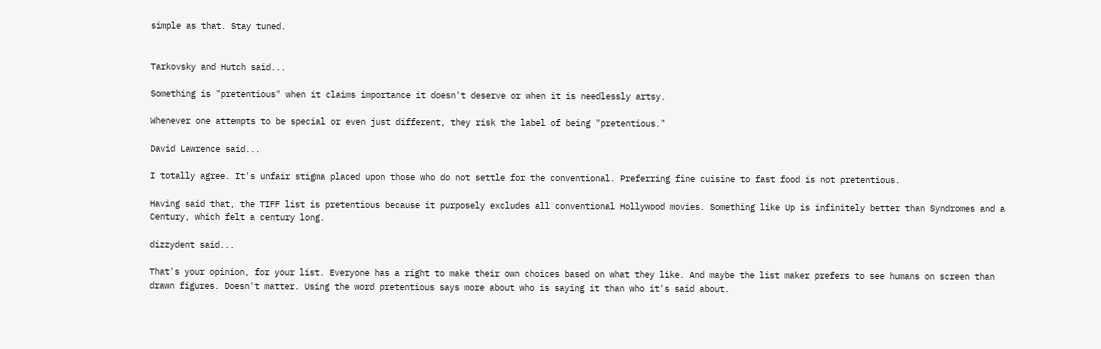simple as that. Stay tuned.


Tarkovsky and Hutch said...

Something is "pretentious" when it claims importance it doesn't deserve or when it is needlessly artsy.

Whenever one attempts to be special or even just different, they risk the label of being "pretentious."

David Lawrence said...

I totally agree. It's unfair stigma placed upon those who do not settle for the conventional. Preferring fine cuisine to fast food is not pretentious.

Having said that, the TIFF list is pretentious because it purposely excludes all conventional Hollywood movies. Something like Up is infinitely better than Syndromes and a Century, which felt a century long.

dizzydent said...

That's your opinion, for your list. Everyone has a right to make their own choices based on what they like. And maybe the list maker prefers to see humans on screen than drawn figures. Doesn't matter. Using the word pretentious says more about who is saying it than who it's said about.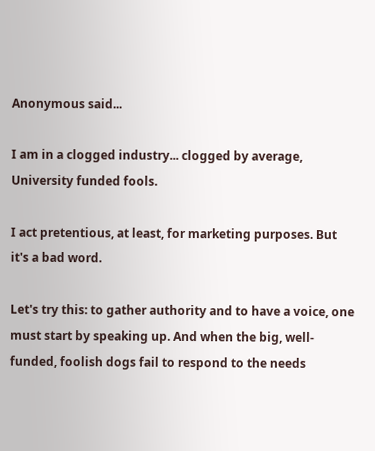Anonymous said...

I am in a clogged industry... clogged by average, University funded fools.

I act pretentious, at least, for marketing purposes. But it's a bad word.

Let's try this: to gather authority and to have a voice, one must start by speaking up. And when the big, well-funded, foolish dogs fail to respond to the needs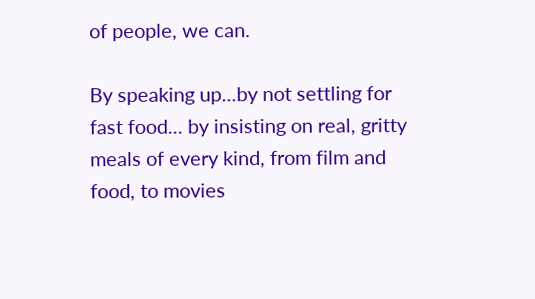of people, we can.

By speaking up...by not settling for fast food... by insisting on real, gritty meals of every kind, from film and food, to movies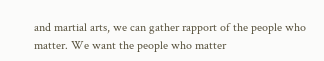and martial arts, we can gather rapport of the people who matter. We want the people who matter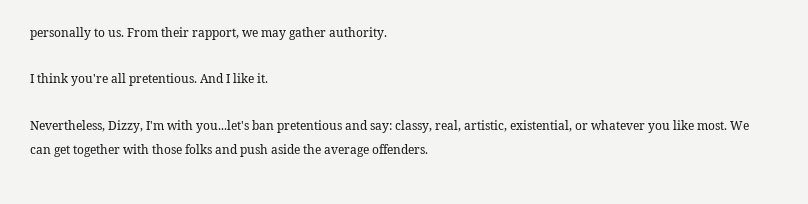personally to us. From their rapport, we may gather authority.

I think you're all pretentious. And I like it.

Nevertheless, Dizzy, I'm with you...let's ban pretentious and say: classy, real, artistic, existential, or whatever you like most. We can get together with those folks and push aside the average offenders.